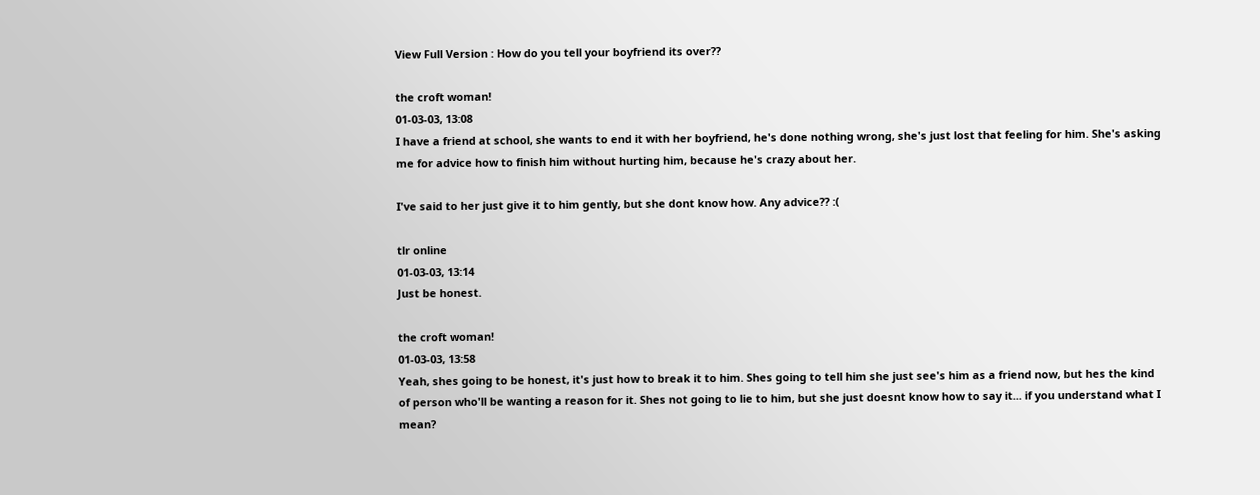View Full Version : How do you tell your boyfriend its over??

the croft woman!
01-03-03, 13:08
I have a friend at school, she wants to end it with her boyfriend, he's done nothing wrong, she's just lost that feeling for him. She's asking me for advice how to finish him without hurting him, because he's crazy about her.

I've said to her just give it to him gently, but she dont know how. Any advice?? :(

tlr online
01-03-03, 13:14
Just be honest.

the croft woman!
01-03-03, 13:58
Yeah, shes going to be honest, it's just how to break it to him. Shes going to tell him she just see's him as a friend now, but hes the kind of person who'll be wanting a reason for it. Shes not going to lie to him, but she just doesnt know how to say it... if you understand what I mean?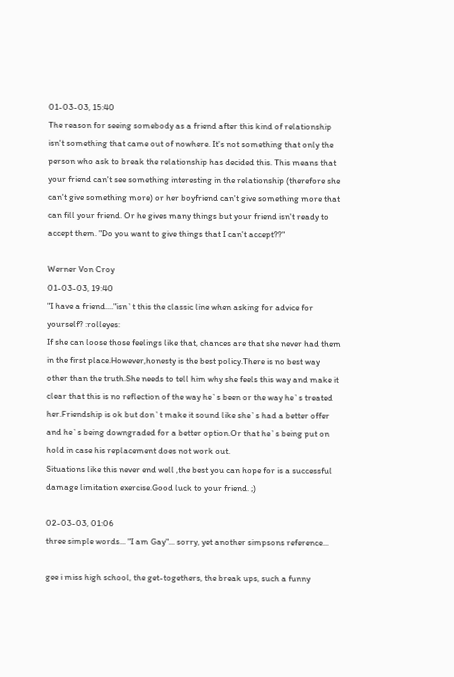01-03-03, 15:40
The reason for seeing somebody as a friend after this kind of relationship isn't something that came out of nowhere. It's not something that only the person who ask to break the relationship has decided this. This means that your friend can't see something interesting in the relationship (therefore she can't give something more) or her boyfriend can't give something more that can fill your friend. Or he gives many things but your friend isn't ready to accept them. "Do you want to give things that I can't accept??"

Werner Von Croy
01-03-03, 19:40
"I have a friend...."isn`t this the classic line when asking for advice for yourself? :rolleyes:
If she can loose those feelings like that, chances are that she never had them in the first place.However,honesty is the best policy.There is no best way other than the truth.She needs to tell him why she feels this way and make it clear that this is no reflection of the way he`s been or the way he`s treated her.Friendship is ok but don`t make it sound like she`s had a better offer and he`s being downgraded for a better option.Or that he`s being put on hold in case his replacement does not work out.
Situations like this never end well ,the best you can hope for is a successful damage limitation exercise.Good luck to your friend. ;)

02-03-03, 01:06
three simple words... "I am Gay"... sorry, yet another simpsons reference...

gee i miss high school, the get-togethers, the break ups, such a funny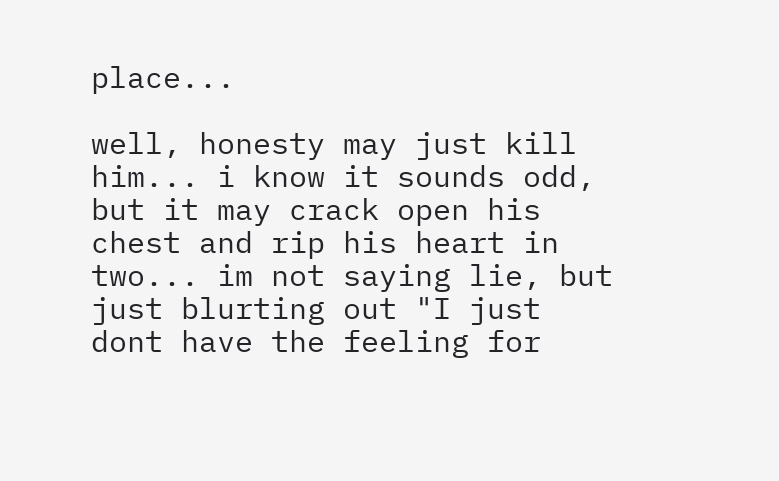place...

well, honesty may just kill him... i know it sounds odd, but it may crack open his chest and rip his heart in two... im not saying lie, but just blurting out "I just dont have the feeling for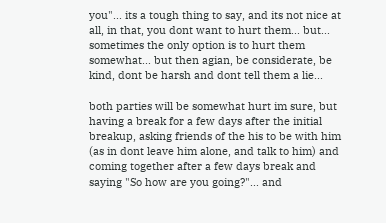you"... its a tough thing to say, and its not nice at all, in that, you dont want to hurt them... but... sometimes the only option is to hurt them somewhat... but then agian, be considerate, be kind, dont be harsh and dont tell them a lie...

both parties will be somewhat hurt im sure, but having a break for a few days after the initial breakup, asking friends of the his to be with him (as in dont leave him alone, and talk to him) and coming together after a few days break and saying "So how are you going?"... and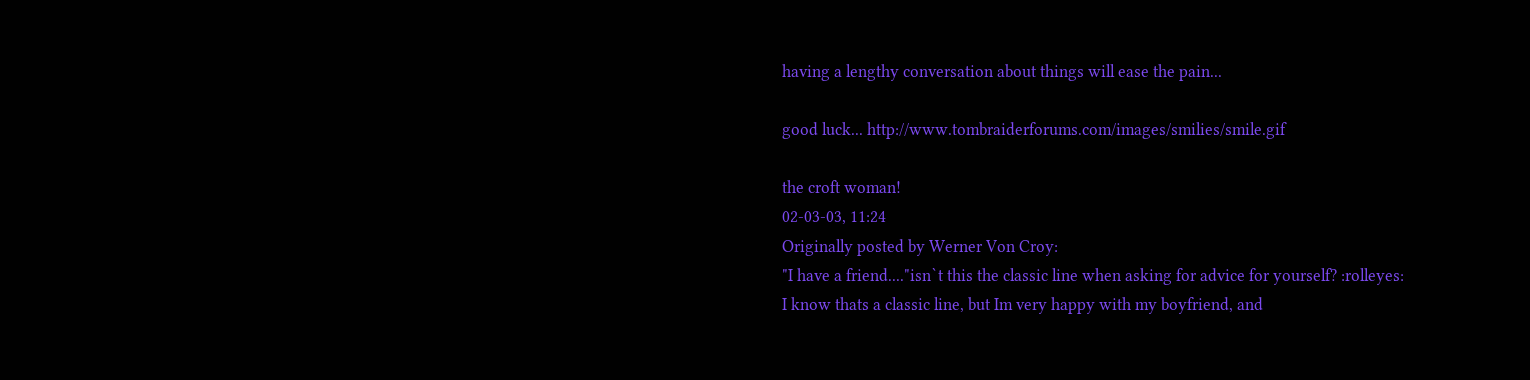having a lengthy conversation about things will ease the pain...

good luck... http://www.tombraiderforums.com/images/smilies/smile.gif

the croft woman!
02-03-03, 11:24
Originally posted by Werner Von Croy:
"I have a friend...."isn`t this the classic line when asking for advice for yourself? :rolleyes:
I know thats a classic line, but Im very happy with my boyfriend, and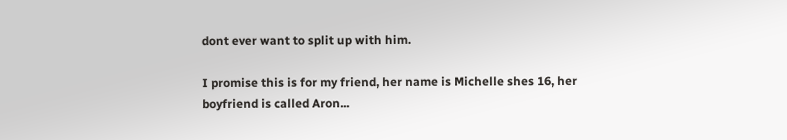dont ever want to split up with him.

I promise this is for my friend, her name is Michelle shes 16, her boyfriend is called Aron...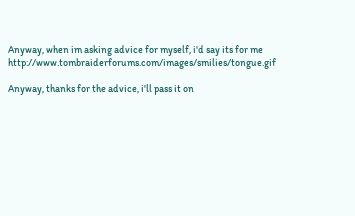Anyway, when im asking advice for myself, i'd say its for me http://www.tombraiderforums.com/images/smilies/tongue.gif

Anyway, thanks for the advice, i'll pass it on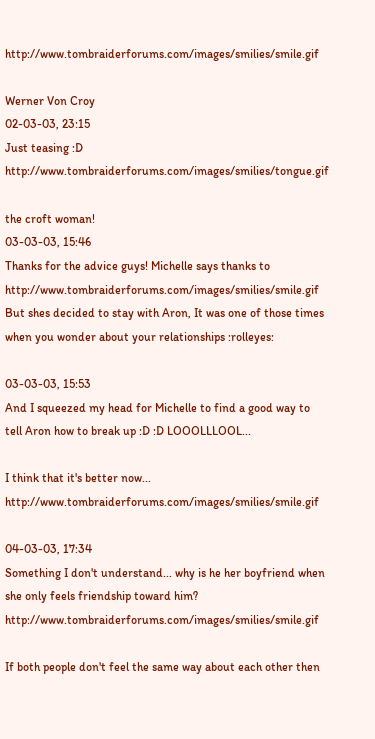http://www.tombraiderforums.com/images/smilies/smile.gif

Werner Von Croy
02-03-03, 23:15
Just teasing :D http://www.tombraiderforums.com/images/smilies/tongue.gif

the croft woman!
03-03-03, 15:46
Thanks for the advice guys! Michelle says thanks to http://www.tombraiderforums.com/images/smilies/smile.gif But shes decided to stay with Aron, It was one of those times when you wonder about your relationships :rolleyes:

03-03-03, 15:53
And I squeezed my head for Michelle to find a good way to tell Aron how to break up :D :D LOOOLLLOOL...

I think that it's better now... http://www.tombraiderforums.com/images/smilies/smile.gif

04-03-03, 17:34
Something I don't understand... why is he her boyfriend when she only feels friendship toward him? http://www.tombraiderforums.com/images/smilies/smile.gif

If both people don't feel the same way about each other then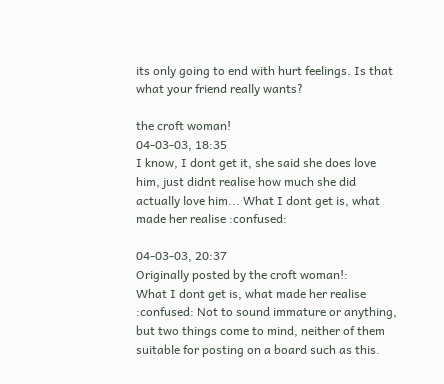its only going to end with hurt feelings. Is that what your friend really wants?

the croft woman!
04-03-03, 18:35
I know, I dont get it, she said she does love him, just didnt realise how much she did actually love him... What I dont get is, what made her realise :confused:

04-03-03, 20:37
Originally posted by the croft woman!:
What I dont get is, what made her realise :confused: Not to sound immature or anything, but two things come to mind, neither of them suitable for posting on a board such as this.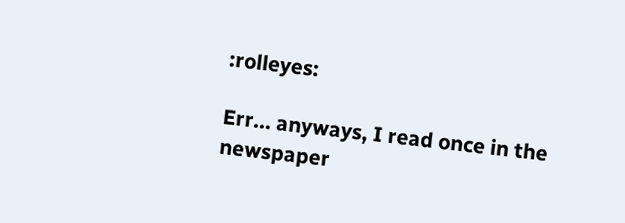:rolleyes:

Err... anyways, I read once in the newspaper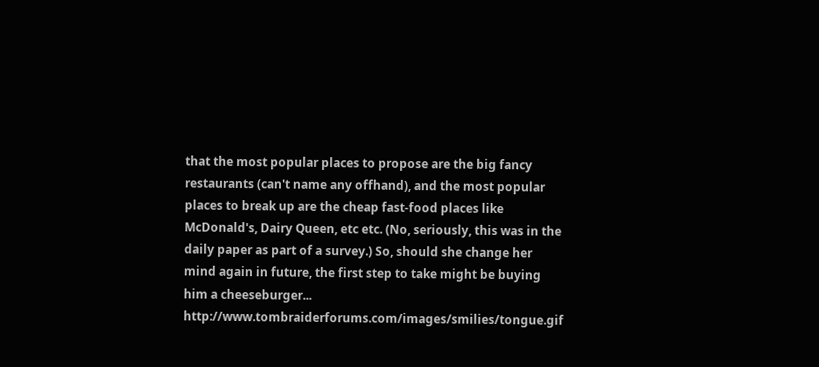that the most popular places to propose are the big fancy restaurants (can't name any offhand), and the most popular places to break up are the cheap fast-food places like McDonald's, Dairy Queen, etc etc. (No, seriously, this was in the daily paper as part of a survey.) So, should she change her mind again in future, the first step to take might be buying him a cheeseburger... http://www.tombraiderforums.com/images/smilies/tongue.gif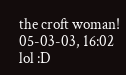the croft woman!
05-03-03, 16:02
lol :D